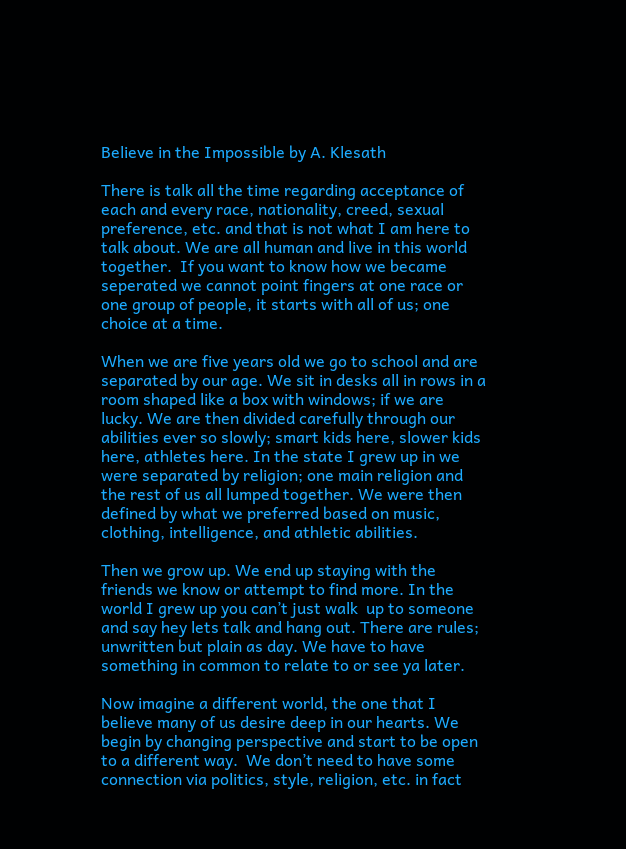Believe in the Impossible by A. Klesath

There is talk all the time regarding acceptance of each and every race, nationality, creed, sexual preference, etc. and that is not what I am here to talk about. We are all human and live in this world together.  If you want to know how we became seperated we cannot point fingers at one race or one group of people, it starts with all of us; one choice at a time.

When we are five years old we go to school and are separated by our age. We sit in desks all in rows in a room shaped like a box with windows; if we are lucky. We are then divided carefully through our abilities ever so slowly; smart kids here, slower kids here, athletes here. In the state I grew up in we were separated by religion; one main religion and the rest of us all lumped together. We were then defined by what we preferred based on music, clothing, intelligence, and athletic abilities.

Then we grow up. We end up staying with the friends we know or attempt to find more. In the world I grew up you can’t just walk  up to someone and say hey lets talk and hang out. There are rules; unwritten but plain as day. We have to have something in common to relate to or see ya later.

Now imagine a different world, the one that I believe many of us desire deep in our hearts. We begin by changing perspective and start to be open to a different way.  We don’t need to have some connection via politics, style, religion, etc. in fact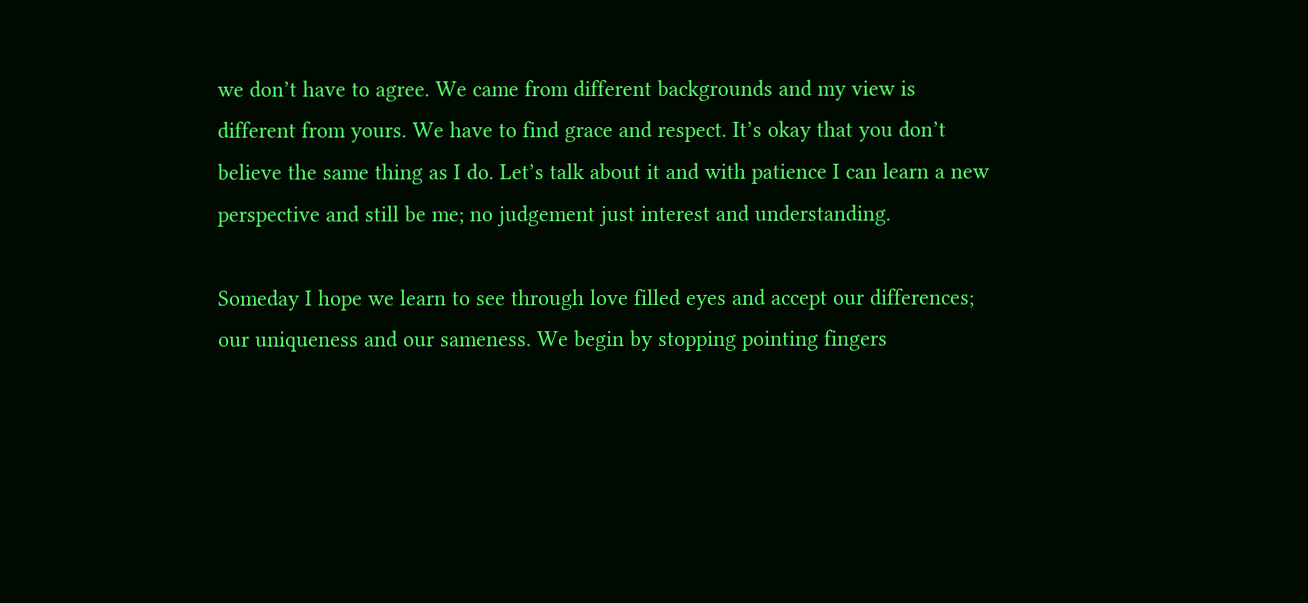we don’t have to agree. We came from different backgrounds and my view is different from yours. We have to find grace and respect. It’s okay that you don’t believe the same thing as I do. Let’s talk about it and with patience I can learn a new perspective and still be me; no judgement just interest and understanding.

Someday I hope we learn to see through love filled eyes and accept our differences; our uniqueness and our sameness. We begin by stopping pointing fingers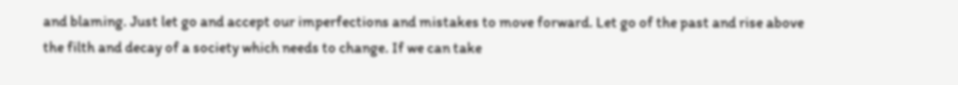and blaming. Just let go and accept our imperfections and mistakes to move forward. Let go of the past and rise above the filth and decay of a society which needs to change. If we can take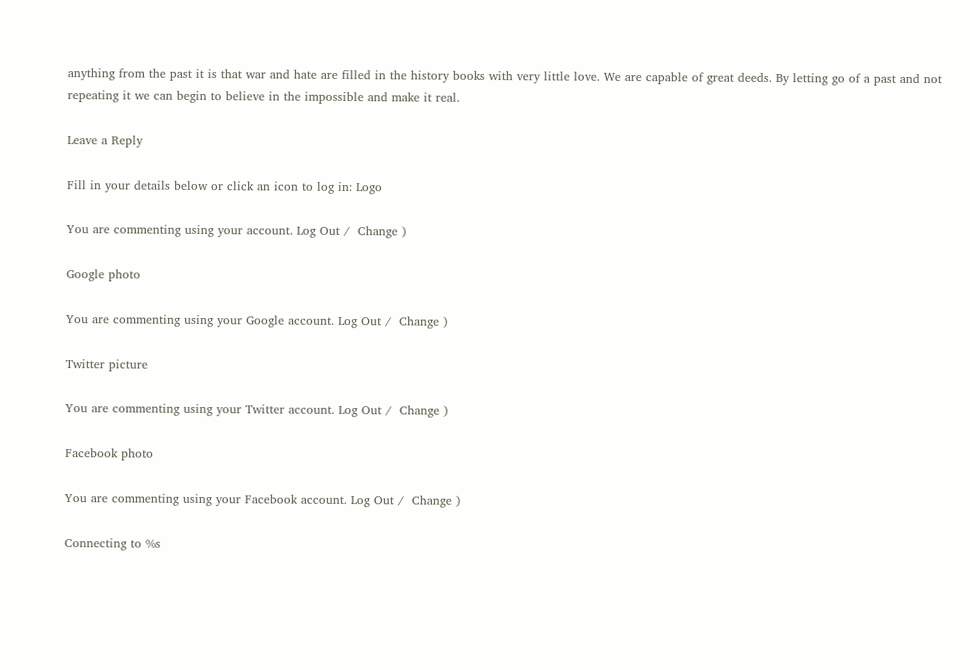anything from the past it is that war and hate are filled in the history books with very little love. We are capable of great deeds. By letting go of a past and not repeating it we can begin to believe in the impossible and make it real.

Leave a Reply

Fill in your details below or click an icon to log in: Logo

You are commenting using your account. Log Out /  Change )

Google photo

You are commenting using your Google account. Log Out /  Change )

Twitter picture

You are commenting using your Twitter account. Log Out /  Change )

Facebook photo

You are commenting using your Facebook account. Log Out /  Change )

Connecting to %s